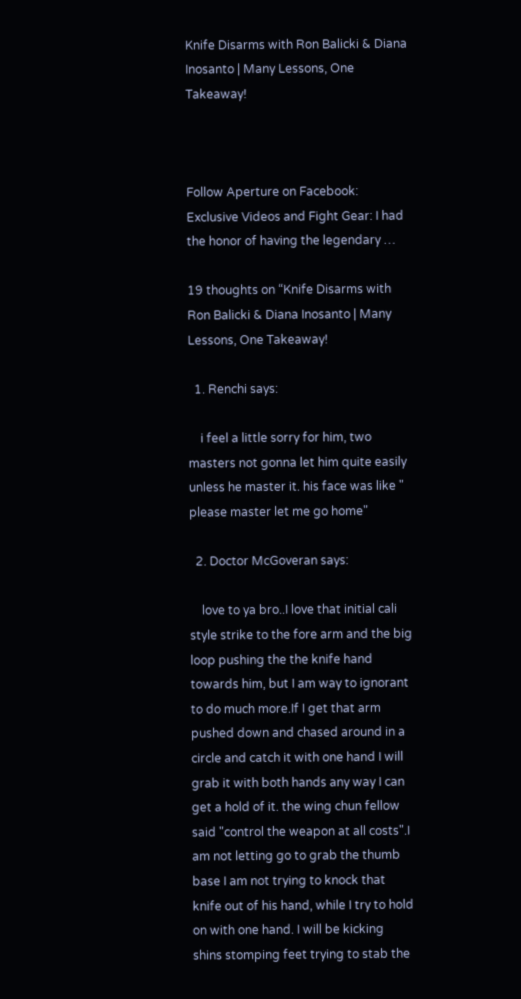Knife Disarms with Ron Balicki & Diana Inosanto | Many Lessons, One Takeaway!



Follow Aperture on Facebook: Exclusive Videos and Fight Gear: I had the honor of having the legendary …

19 thoughts on “Knife Disarms with Ron Balicki & Diana Inosanto | Many Lessons, One Takeaway!

  1. Renchi says:

    i feel a little sorry for him, two masters not gonna let him quite easily unless he master it. his face was like " please master let me go home"

  2. Doctor McGoveran says:

    love to ya bro..I love that initial cali style strike to the fore arm and the big loop pushing the the knife hand towards him, but I am way to ignorant to do much more.If I get that arm pushed down and chased around in a circle and catch it with one hand I will grab it with both hands any way I can get a hold of it. the wing chun fellow said "control the weapon at all costs".I am not letting go to grab the thumb base I am not trying to knock that knife out of his hand, while I try to hold on with one hand. I will be kicking shins stomping feet trying to stab the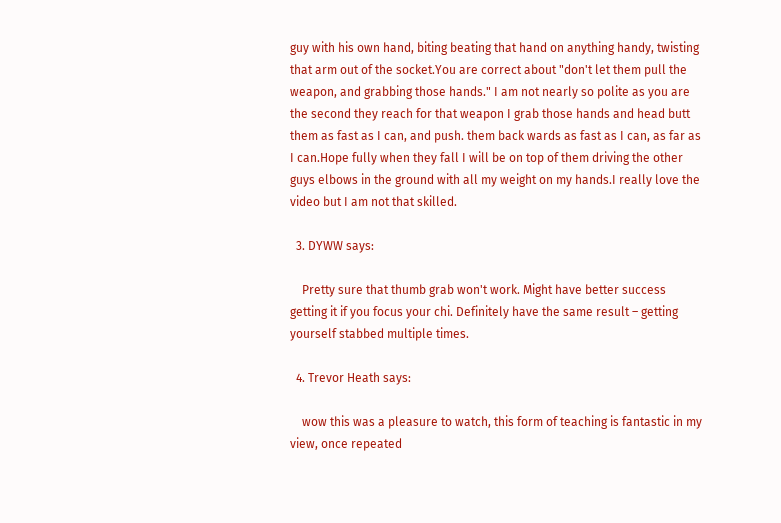guy with his own hand, biting beating that hand on anything handy, twisting that arm out of the socket.You are correct about "don't let them pull the weapon, and grabbing those hands." I am not nearly so polite as you are the second they reach for that weapon I grab those hands and head butt them as fast as I can, and push. them back wards as fast as I can, as far as I can.Hope fully when they fall I will be on top of them driving the other guys elbows in the ground with all my weight on my hands.I really love the video but I am not that skilled.

  3. DYWW says:

    Pretty sure that thumb grab won't work. Might have better success getting it if you focus your chi. Definitely have the same result – getting yourself stabbed multiple times.

  4. Trevor Heath says:

    wow this was a pleasure to watch, this form of teaching is fantastic in my view, once repeated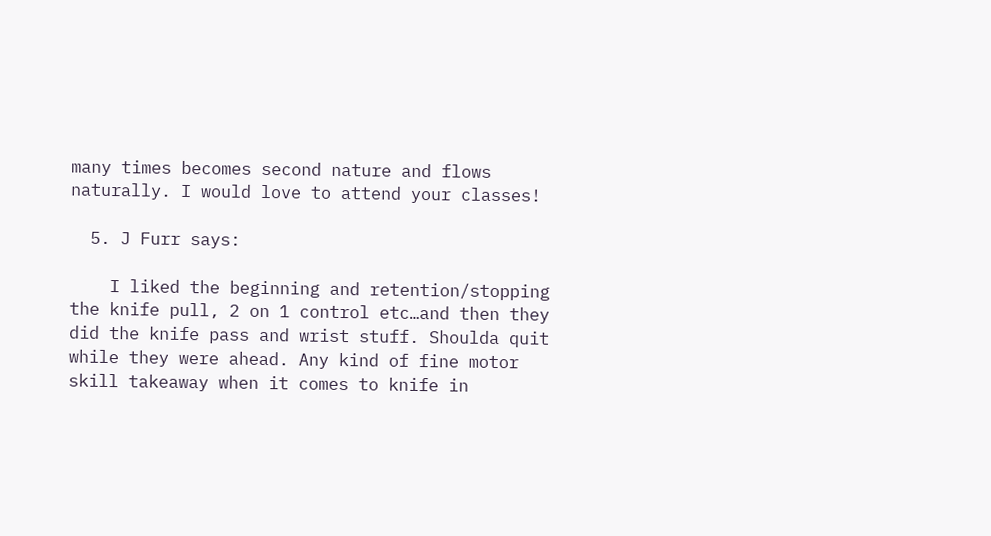many times becomes second nature and flows naturally. I would love to attend your classes!

  5. J Furr says:

    I liked the beginning and retention/stopping the knife pull, 2 on 1 control etc…and then they did the knife pass and wrist stuff. Shoulda quit while they were ahead. Any kind of fine motor skill takeaway when it comes to knife in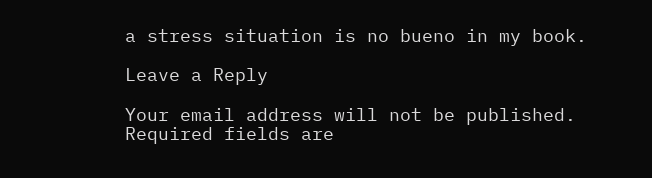a stress situation is no bueno in my book.

Leave a Reply

Your email address will not be published. Required fields are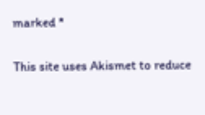marked *

This site uses Akismet to reduce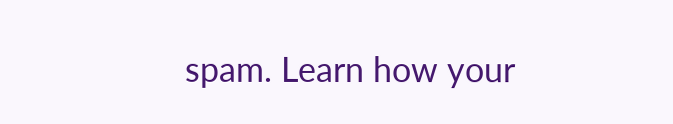spam. Learn how your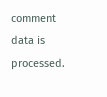comment data is processed.